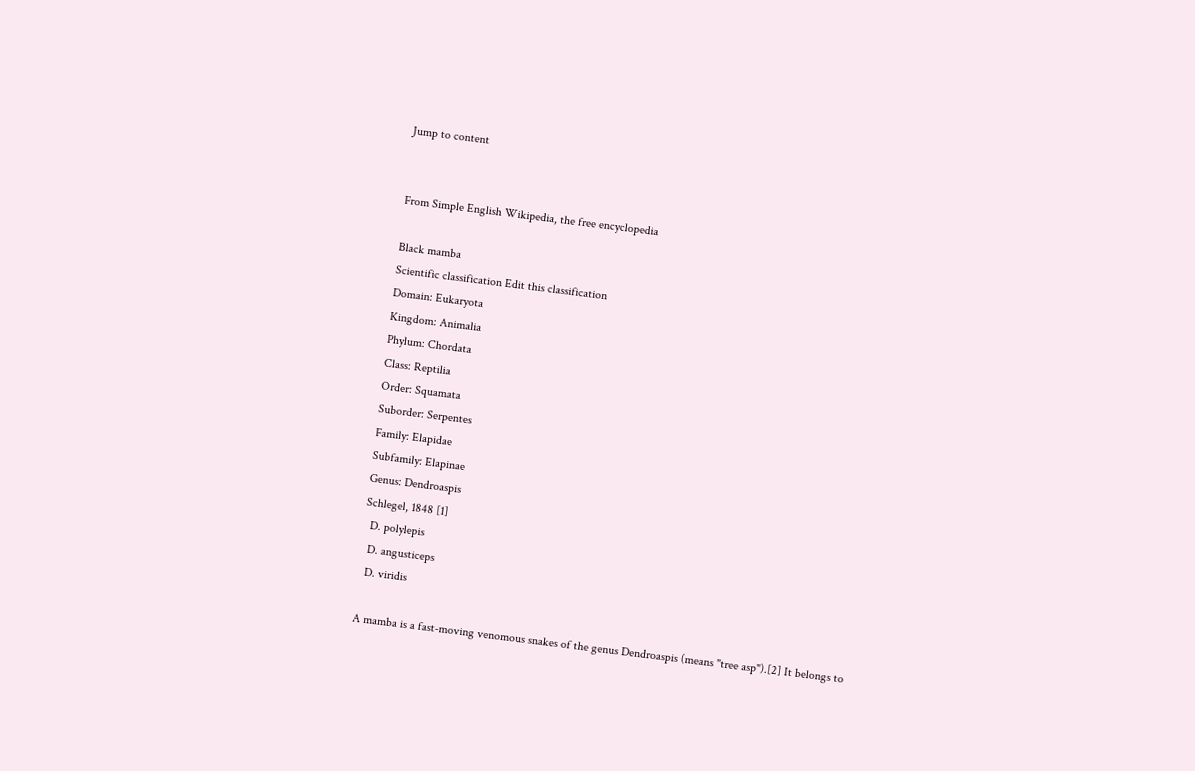Jump to content


From Simple English Wikipedia, the free encyclopedia

Black mamba
Scientific classification Edit this classification
Domain: Eukaryota
Kingdom: Animalia
Phylum: Chordata
Class: Reptilia
Order: Squamata
Suborder: Serpentes
Family: Elapidae
Subfamily: Elapinae
Genus: Dendroaspis
Schlegel, 1848 [1]
  D. polylepis
  D. angusticeps
  D. viridis

A mamba is a fast-moving venomous snakes of the genus Dendroaspis (means "tree asp").[2] It belongs to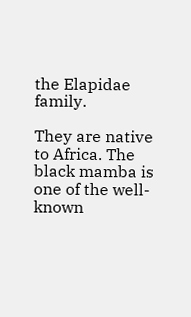the Elapidae family.

They are native to Africa. The black mamba is one of the well-known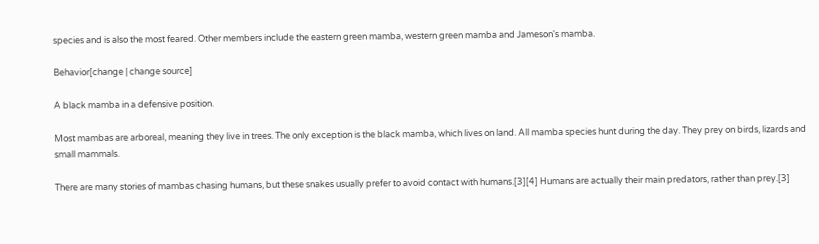species and is also the most feared. Other members include the eastern green mamba, western green mamba and Jameson's mamba.

Behavior[change | change source]

A black mamba in a defensive position.

Most mambas are arboreal, meaning they live in trees. The only exception is the black mamba, which lives on land. All mamba species hunt during the day. They prey on birds, lizards and small mammals.

There are many stories of mambas chasing humans, but these snakes usually prefer to avoid contact with humans.[3][4] Humans are actually their main predators, rather than prey.[3]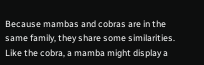Because mambas and cobras are in the same family, they share some similarities. Like the cobra, a mamba might display a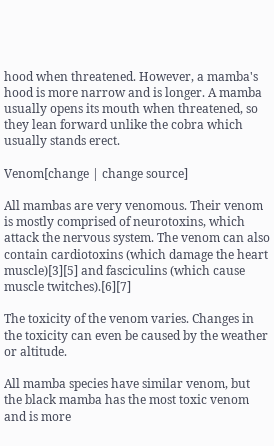hood when threatened. However, a mamba's hood is more narrow and is longer. A mamba usually opens its mouth when threatened, so they lean forward unlike the cobra which usually stands erect.

Venom[change | change source]

All mambas are very venomous. Their venom is mostly comprised of neurotoxins, which attack the nervous system. The venom can also contain cardiotoxins (which damage the heart muscle)[3][5] and fasciculins (which cause muscle twitches).[6][7]

The toxicity of the venom varies. Changes in the toxicity can even be caused by the weather or altitude.

All mamba species have similar venom, but the black mamba has the most toxic venom and is more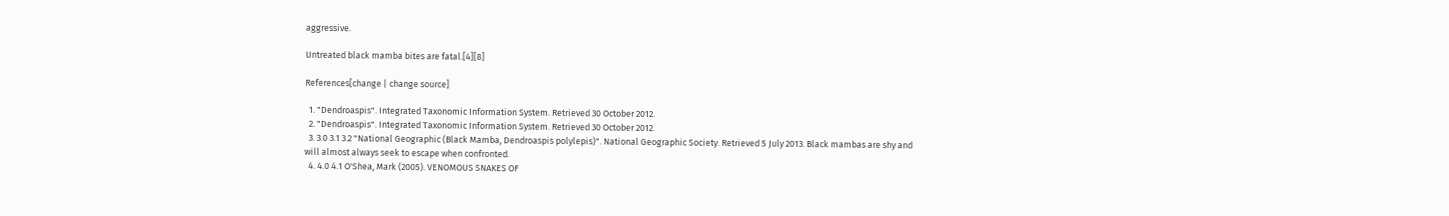aggressive.

Untreated black mamba bites are fatal.[4][8]

References[change | change source]

  1. "Dendroaspis". Integrated Taxonomic Information System. Retrieved 30 October 2012.
  2. "Dendroaspis". Integrated Taxonomic Information System. Retrieved 30 October 2012.
  3. 3.0 3.1 3.2 "National Geographic (Black Mamba, Dendroaspis polylepis)". National Geographic Society. Retrieved 5 July 2013. Black mambas are shy and will almost always seek to escape when confronted.
  4. 4.0 4.1 O'Shea, Mark (2005). VENOMOUS SNAKES OF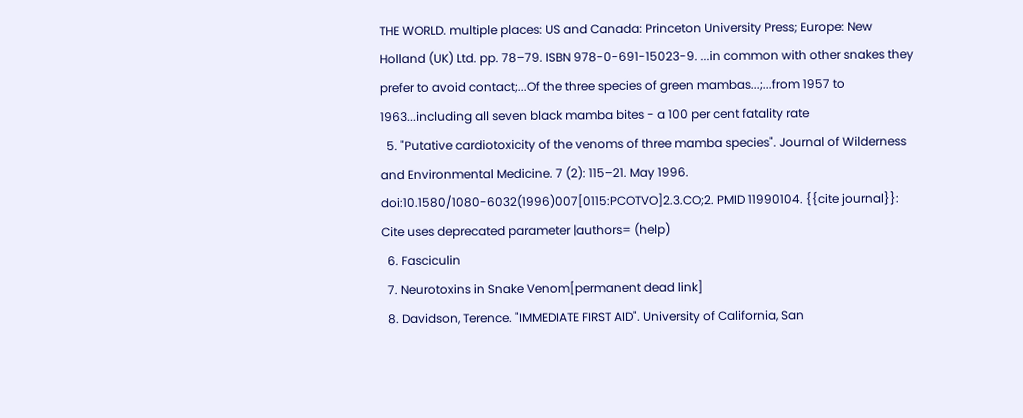THE WORLD. multiple places: US and Canada: Princeton University Press; Europe: New Holland (UK) Ltd. pp. 78–79. ISBN 978-0-691-15023-9. ...in common with other snakes they prefer to avoid contact;...Of the three species of green mambas...;...from 1957 to 1963...including all seven black mamba bites - a 100 per cent fatality rate
  5. "Putative cardiotoxicity of the venoms of three mamba species". Journal of Wilderness and Environmental Medicine. 7 (2): 115–21. May 1996. doi:10.1580/1080-6032(1996)007[0115:PCOTVO]2.3.CO;2. PMID 11990104. {{cite journal}}: Cite uses deprecated parameter |authors= (help)
  6. Fasciculin
  7. Neurotoxins in Snake Venom[permanent dead link]
  8. Davidson, Terence. "IMMEDIATE FIRST AID". University of California, San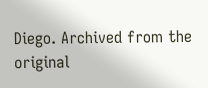Diego. Archived from the original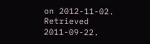on 2012-11-02. Retrieved 2011-09-22.